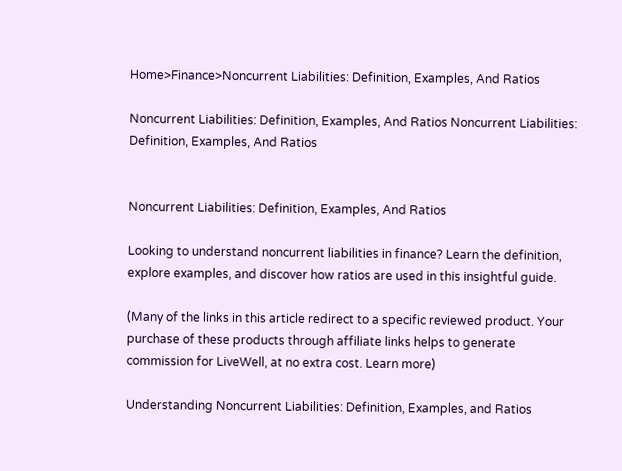Home>Finance>Noncurrent Liabilities: Definition, Examples, And Ratios

Noncurrent Liabilities: Definition, Examples, And Ratios Noncurrent Liabilities: Definition, Examples, And Ratios


Noncurrent Liabilities: Definition, Examples, And Ratios

Looking to understand noncurrent liabilities in finance? Learn the definition, explore examples, and discover how ratios are used in this insightful guide.

(Many of the links in this article redirect to a specific reviewed product. Your purchase of these products through affiliate links helps to generate commission for LiveWell, at no extra cost. Learn more)

Understanding Noncurrent Liabilities: Definition, Examples, and Ratios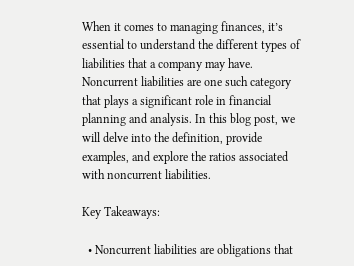When it comes to managing finances, it’s essential to understand the different types of liabilities that a company may have. Noncurrent liabilities are one such category that plays a significant role in financial planning and analysis. In this blog post, we will delve into the definition, provide examples, and explore the ratios associated with noncurrent liabilities.

Key Takeaways:

  • Noncurrent liabilities are obligations that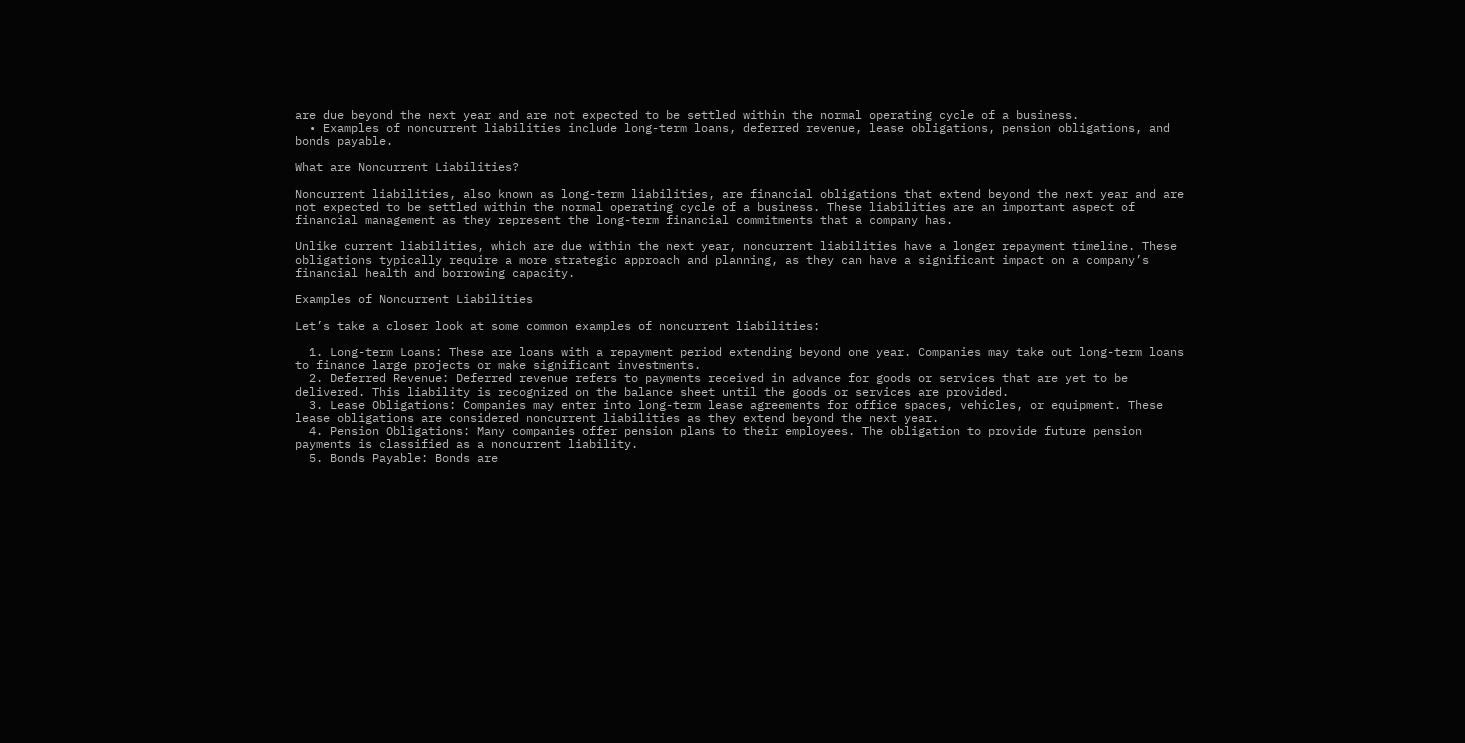are due beyond the next year and are not expected to be settled within the normal operating cycle of a business.
  • Examples of noncurrent liabilities include long-term loans, deferred revenue, lease obligations, pension obligations, and bonds payable.

What are Noncurrent Liabilities?

Noncurrent liabilities, also known as long-term liabilities, are financial obligations that extend beyond the next year and are not expected to be settled within the normal operating cycle of a business. These liabilities are an important aspect of financial management as they represent the long-term financial commitments that a company has.

Unlike current liabilities, which are due within the next year, noncurrent liabilities have a longer repayment timeline. These obligations typically require a more strategic approach and planning, as they can have a significant impact on a company’s financial health and borrowing capacity.

Examples of Noncurrent Liabilities

Let’s take a closer look at some common examples of noncurrent liabilities:

  1. Long-term Loans: These are loans with a repayment period extending beyond one year. Companies may take out long-term loans to finance large projects or make significant investments.
  2. Deferred Revenue: Deferred revenue refers to payments received in advance for goods or services that are yet to be delivered. This liability is recognized on the balance sheet until the goods or services are provided.
  3. Lease Obligations: Companies may enter into long-term lease agreements for office spaces, vehicles, or equipment. These lease obligations are considered noncurrent liabilities as they extend beyond the next year.
  4. Pension Obligations: Many companies offer pension plans to their employees. The obligation to provide future pension payments is classified as a noncurrent liability.
  5. Bonds Payable: Bonds are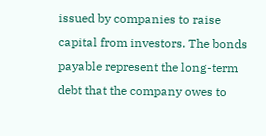issued by companies to raise capital from investors. The bonds payable represent the long-term debt that the company owes to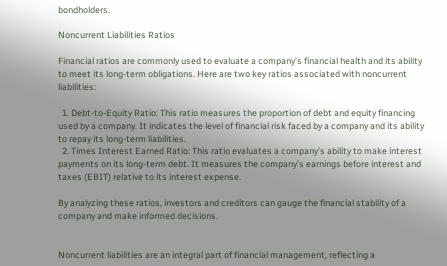bondholders.

Noncurrent Liabilities Ratios

Financial ratios are commonly used to evaluate a company’s financial health and its ability to meet its long-term obligations. Here are two key ratios associated with noncurrent liabilities:

  1. Debt-to-Equity Ratio: This ratio measures the proportion of debt and equity financing used by a company. It indicates the level of financial risk faced by a company and its ability to repay its long-term liabilities.
  2. Times Interest Earned Ratio: This ratio evaluates a company’s ability to make interest payments on its long-term debt. It measures the company’s earnings before interest and taxes (EBIT) relative to its interest expense.

By analyzing these ratios, investors and creditors can gauge the financial stability of a company and make informed decisions.


Noncurrent liabilities are an integral part of financial management, reflecting a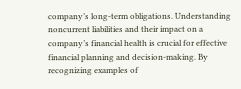company’s long-term obligations. Understanding noncurrent liabilities and their impact on a company’s financial health is crucial for effective financial planning and decision-making. By recognizing examples of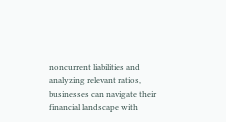noncurrent liabilities and analyzing relevant ratios, businesses can navigate their financial landscape with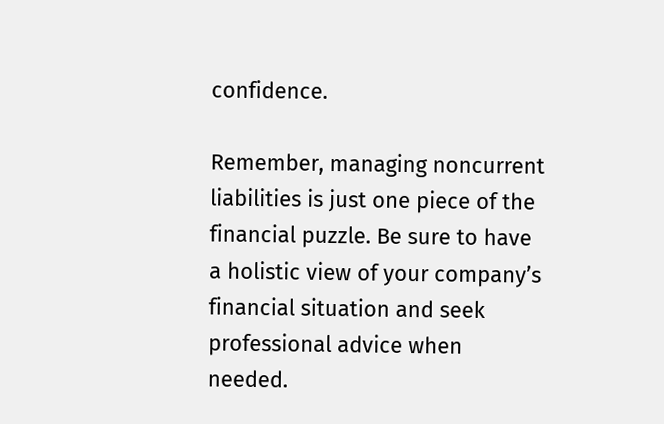confidence.

Remember, managing noncurrent liabilities is just one piece of the financial puzzle. Be sure to have a holistic view of your company’s financial situation and seek professional advice when needed.